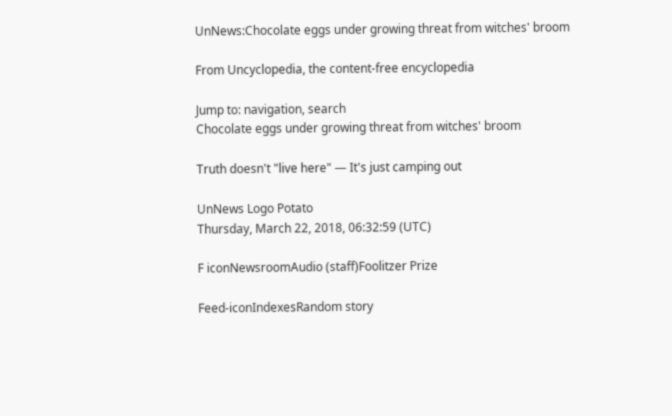UnNews:Chocolate eggs under growing threat from witches' broom

From Uncyclopedia, the content-free encyclopedia

Jump to: navigation, search
Chocolate eggs under growing threat from witches' broom

Truth doesn't "live here" — It's just camping out

UnNews Logo Potato
Thursday, March 22, 2018, 06:32:59 (UTC)

F iconNewsroomAudio (staff)Foolitzer Prize

Feed-iconIndexesRandom story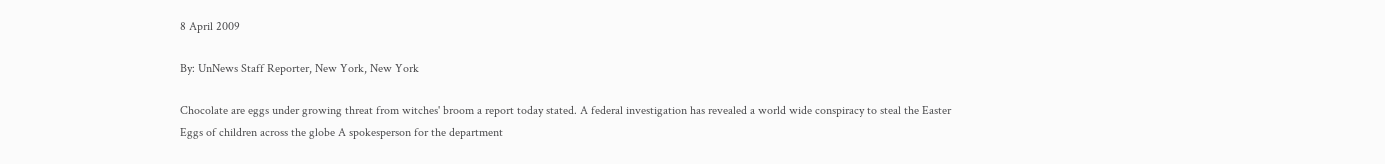8 April 2009

By: UnNews Staff Reporter, New York, New York

Chocolate are eggs under growing threat from witches' broom a report today stated. A federal investigation has revealed a world wide conspiracy to steal the Easter Eggs of children across the globe A spokesperson for the department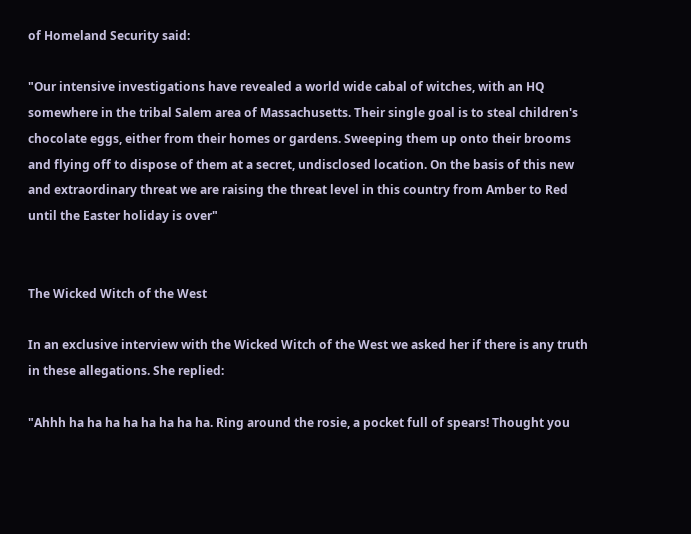of Homeland Security said:

"Our intensive investigations have revealed a world wide cabal of witches, with an HQ somewhere in the tribal Salem area of Massachusetts. Their single goal is to steal children's chocolate eggs, either from their homes or gardens. Sweeping them up onto their brooms and flying off to dispose of them at a secret, undisclosed location. On the basis of this new and extraordinary threat we are raising the threat level in this country from Amber to Red until the Easter holiday is over"


The Wicked Witch of the West

In an exclusive interview with the Wicked Witch of the West we asked her if there is any truth in these allegations. She replied:

"Ahhh ha ha ha ha ha ha ha ha. Ring around the rosie, a pocket full of spears! Thought you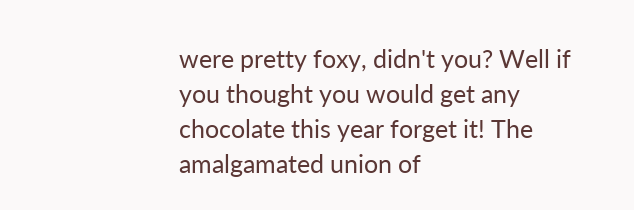were pretty foxy, didn't you? Well if you thought you would get any chocolate this year forget it! The amalgamated union of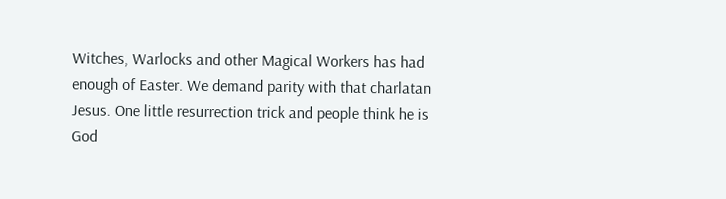Witches, Warlocks and other Magical Workers has had enough of Easter. We demand parity with that charlatan Jesus. One little resurrection trick and people think he is God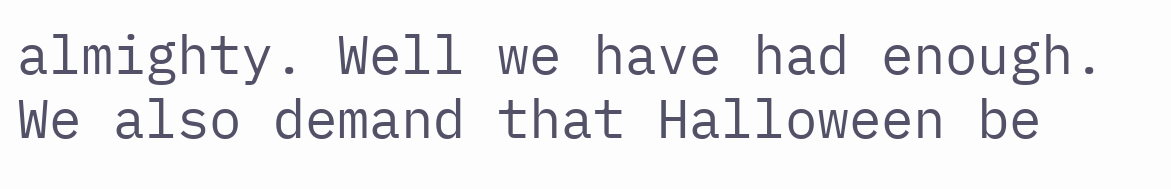almighty. Well we have had enough. We also demand that Halloween be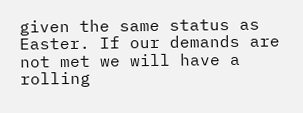given the same status as Easter. If our demands are not met we will have a rolling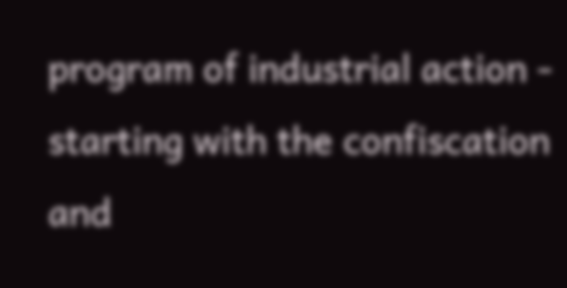program of industrial action - starting with the confiscation and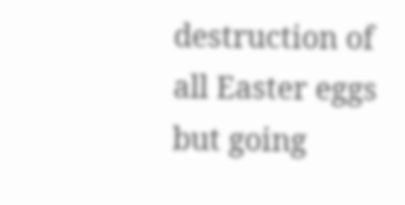destruction of all Easter eggs but going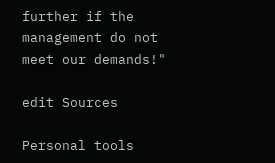further if the management do not meet our demands!"

edit Sources

Personal tools